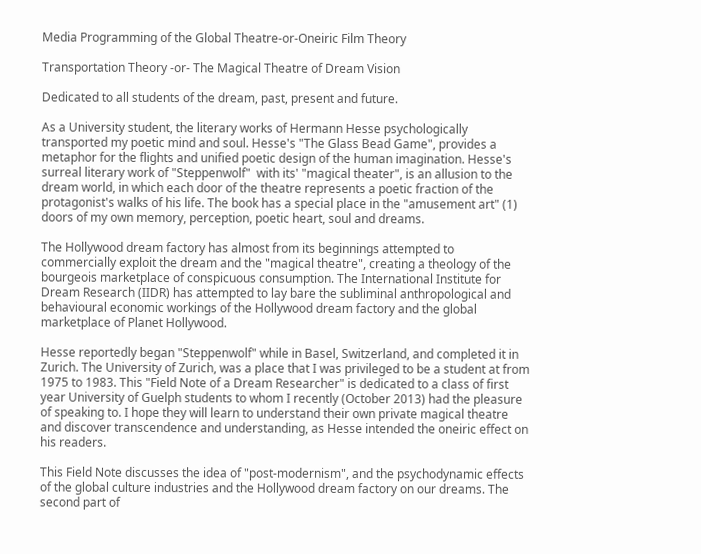Media Programming of the Global Theatre-or-Oneiric Film Theory

Transportation Theory -or- The Magical Theatre of Dream Vision

Dedicated to all students of the dream, past, present and future.

As a University student, the literary works of Hermann Hesse psychologically transported my poetic mind and soul. Hesse's "The Glass Bead Game", provides a metaphor for the flights and unified poetic design of the human imagination. Hesse's surreal literary work of "Steppenwolf"  with its' "magical theater", is an allusion to the dream world, in which each door of the theatre represents a poetic fraction of the protagonist's walks of his life. The book has a special place in the "amusement art" (1) doors of my own memory, perception, poetic heart, soul and dreams.

The Hollywood dream factory has almost from its beginnings attempted to commercially exploit the dream and the "magical theatre", creating a theology of the bourgeois marketplace of conspicuous consumption. The International Institute for Dream Research (IIDR) has attempted to lay bare the subliminal anthropological and behavioural economic workings of the Hollywood dream factory and the global marketplace of Planet Hollywood.

Hesse reportedly began "Steppenwolf" while in Basel, Switzerland, and completed it in Zurich. The University of Zurich, was a place that I was privileged to be a student at from 1975 to 1983. This "Field Note of a Dream Researcher" is dedicated to a class of first year University of Guelph students to whom I recently (October 2013) had the pleasure of speaking to. I hope they will learn to understand their own private magical theatre and discover transcendence and understanding, as Hesse intended the oneiric effect on his readers.

This Field Note discusses the idea of "post-modernism", and the psychodynamic effects of the global culture industries and the Hollywood dream factory on our dreams. The second part of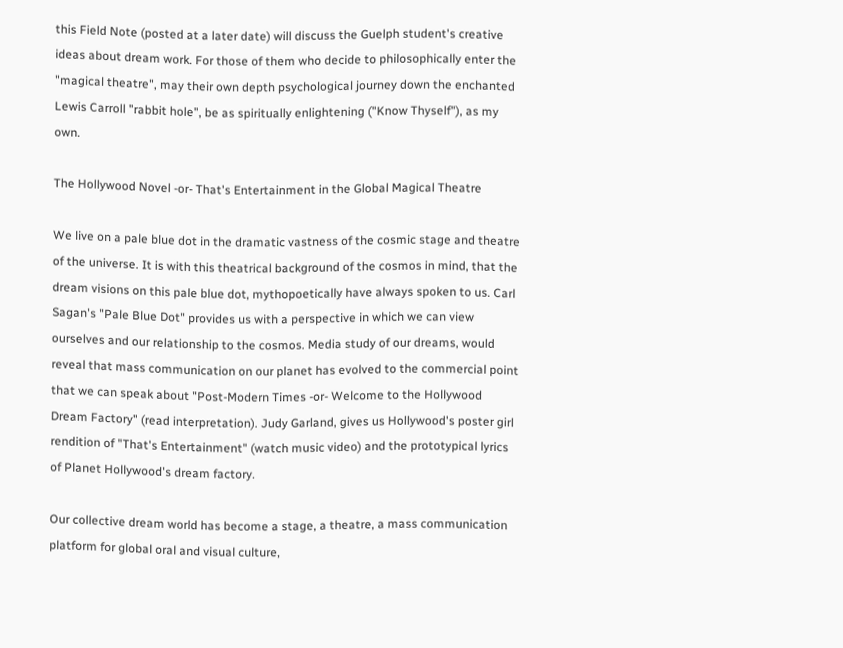this Field Note (posted at a later date) will discuss the Guelph student's creative ideas about dream work. For those of them who decide to philosophically enter the "magical theatre", may their own depth psychological journey down the enchanted Lewis Carroll "rabbit hole", be as spiritually enlightening ("Know Thyself"), as my own.

The Hollywood Novel -or- That's Entertainment in the Global Magical Theatre

We live on a pale blue dot in the dramatic vastness of the cosmic stage and theatre of the universe. It is with this theatrical background of the cosmos in mind, that the dream visions on this pale blue dot, mythopoetically have always spoken to us. Carl Sagan's "Pale Blue Dot" provides us with a perspective in which we can view ourselves and our relationship to the cosmos. Media study of our dreams, would reveal that mass communication on our planet has evolved to the commercial point that we can speak about "Post-Modern Times -or- Welcome to the Hollywood Dream Factory" (read interpretation). Judy Garland, gives us Hollywood's poster girl rendition of "That's Entertainment" (watch music video) and the prototypical lyrics of Planet Hollywood's dream factory.

Our collective dream world has become a stage, a theatre, a mass communication platform for global oral and visual culture,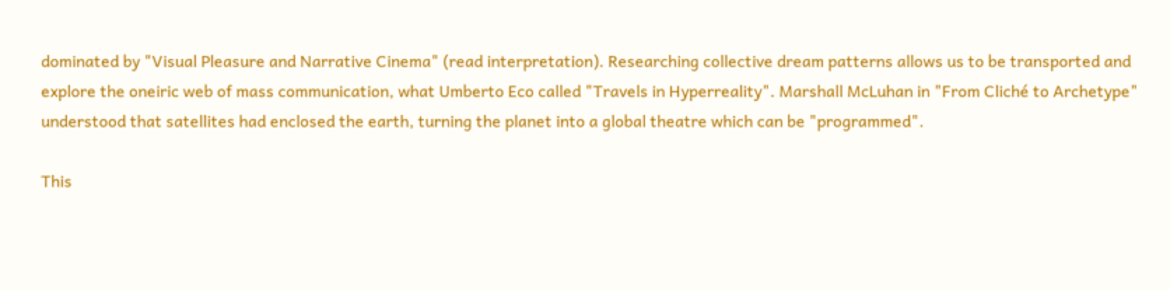dominated by "Visual Pleasure and Narrative Cinema" (read interpretation). Researching collective dream patterns allows us to be transported and explore the oneiric web of mass communication, what Umberto Eco called "Travels in Hyperreality". Marshall McLuhan in "From Cliché to Archetype" understood that satellites had enclosed the earth, turning the planet into a global theatre which can be "programmed".

This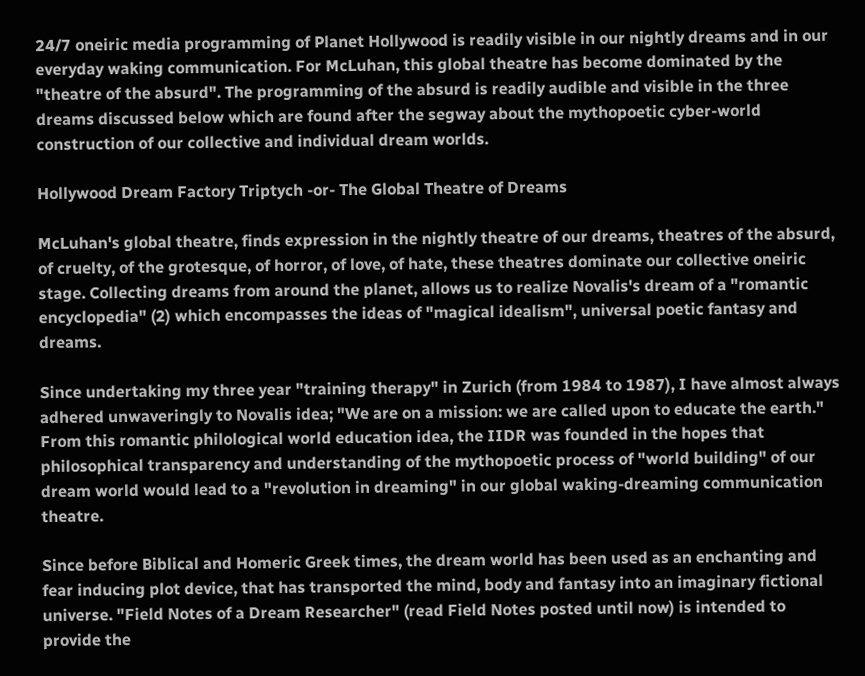24/7 oneiric media programming of Planet Hollywood is readily visible in our nightly dreams and in our everyday waking communication. For McLuhan, this global theatre has become dominated by the "theatre of the absurd". The programming of the absurd is readily audible and visible in the three dreams discussed below which are found after the segway about the mythopoetic cyber-world construction of our collective and individual dream worlds.

Hollywood Dream Factory Triptych -or- The Global Theatre of Dreams

McLuhan's global theatre, finds expression in the nightly theatre of our dreams, theatres of the absurd, of cruelty, of the grotesque, of horror, of love, of hate, these theatres dominate our collective oneiric stage. Collecting dreams from around the planet, allows us to realize Novalis's dream of a "romantic encyclopedia" (2) which encompasses the ideas of "magical idealism", universal poetic fantasy and dreams.

Since undertaking my three year "training therapy" in Zurich (from 1984 to 1987), I have almost always adhered unwaveringly to Novalis idea; "We are on a mission: we are called upon to educate the earth." From this romantic philological world education idea, the IIDR was founded in the hopes that philosophical transparency and understanding of the mythopoetic process of "world building" of our dream world would lead to a "revolution in dreaming" in our global waking-dreaming communication theatre.

Since before Biblical and Homeric Greek times, the dream world has been used as an enchanting and fear inducing plot device, that has transported the mind, body and fantasy into an imaginary fictional universe. "Field Notes of a Dream Researcher" (read Field Notes posted until now) is intended to provide the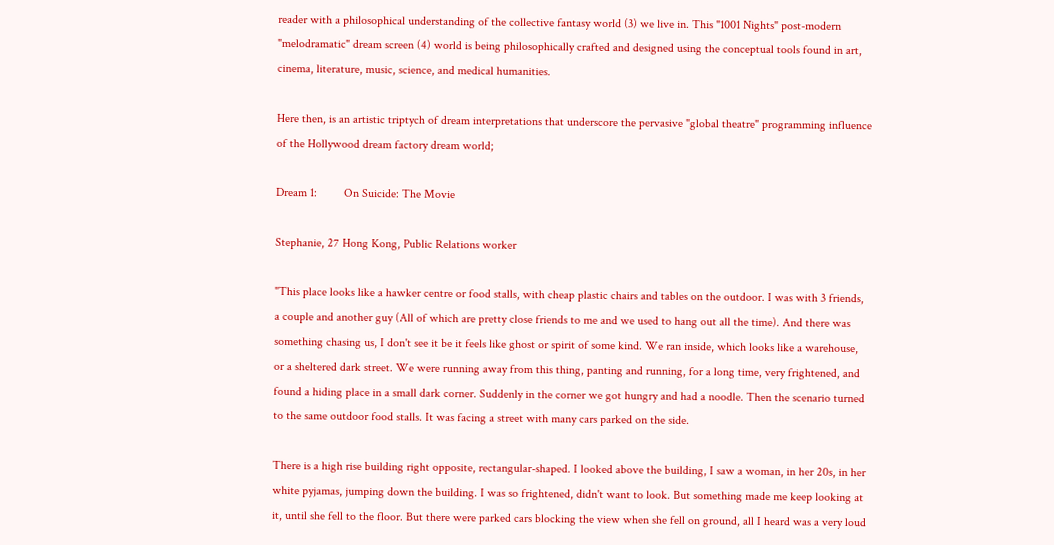reader with a philosophical understanding of the collective fantasy world (3) we live in. This "1001 Nights" post-modern "melodramatic" dream screen (4) world is being philosophically crafted and designed using the conceptual tools found in art, cinema, literature, music, science, and medical humanities.

Here then, is an artistic triptych of dream interpretations that underscore the pervasive "global theatre" programming influence of the Hollywood dream factory dream world;

Dream 1:         On Suicide: The Movie

Stephanie, 27 Hong Kong, Public Relations worker

"This place looks like a hawker centre or food stalls, with cheap plastic chairs and tables on the outdoor. I was with 3 friends, a couple and another guy (All of which are pretty close friends to me and we used to hang out all the time). And there was something chasing us, I don't see it be it feels like ghost or spirit of some kind. We ran inside, which looks like a warehouse, or a sheltered dark street. We were running away from this thing, panting and running, for a long time, very frightened, and found a hiding place in a small dark corner. Suddenly in the corner we got hungry and had a noodle. Then the scenario turned to the same outdoor food stalls. It was facing a street with many cars parked on the side.

There is a high rise building right opposite, rectangular-shaped. I looked above the building, I saw a woman, in her 20s, in her white pyjamas, jumping down the building. I was so frightened, didn't want to look. But something made me keep looking at it, until she fell to the floor. But there were parked cars blocking the view when she fell on ground, all I heard was a very loud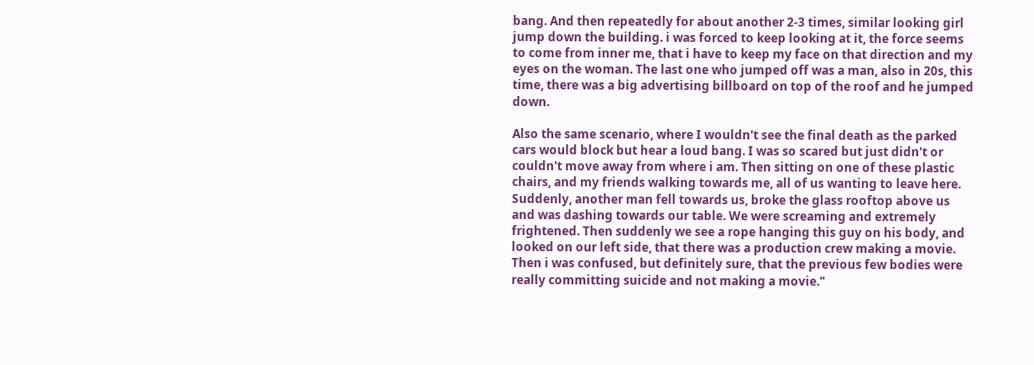bang. And then repeatedly for about another 2-3 times, similar looking girl jump down the building. i was forced to keep looking at it, the force seems to come from inner me, that i have to keep my face on that direction and my eyes on the woman. The last one who jumped off was a man, also in 20s, this time, there was a big advertising billboard on top of the roof and he jumped down.

Also the same scenario, where I wouldn't see the final death as the parked cars would block but hear a loud bang. I was so scared but just didn't or couldn't move away from where i am. Then sitting on one of these plastic chairs, and my friends walking towards me, all of us wanting to leave here. Suddenly, another man fell towards us, broke the glass rooftop above us and was dashing towards our table. We were screaming and extremely frightened. Then suddenly we see a rope hanging this guy on his body, and looked on our left side, that there was a production crew making a movie. Then i was confused, but definitely sure, that the previous few bodies were really committing suicide and not making a movie."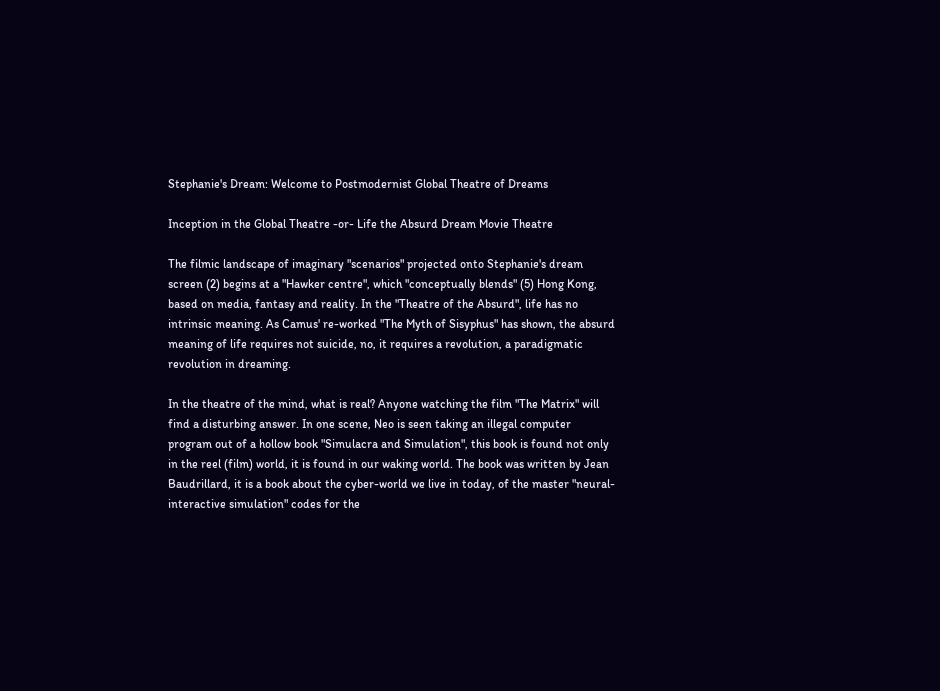Stephanie's Dream: Welcome to Postmodernist Global Theatre of Dreams

Inception in the Global Theatre -or- Life the Absurd Dream Movie Theatre

The filmic landscape of imaginary "scenarios" projected onto Stephanie's dream screen (2) begins at a "Hawker centre", which "conceptually blends" (5) Hong Kong, based on media, fantasy and reality. In the "Theatre of the Absurd", life has no intrinsic meaning. As Camus' re-worked "The Myth of Sisyphus" has shown, the absurd meaning of life requires not suicide, no, it requires a revolution, a paradigmatic revolution in dreaming.

In the theatre of the mind, what is real? Anyone watching the film "The Matrix" will find a disturbing answer. In one scene, Neo is seen taking an illegal computer program out of a hollow book "Simulacra and Simulation", this book is found not only in the reel (film) world, it is found in our waking world. The book was written by Jean Baudrillard, it is a book about the cyber-world we live in today, of the master "neural-interactive simulation" codes for the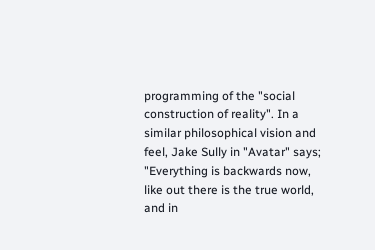programming of the "social construction of reality". In a similar philosophical vision and feel, Jake Sully in "Avatar" says; "Everything is backwards now, like out there is the true world, and in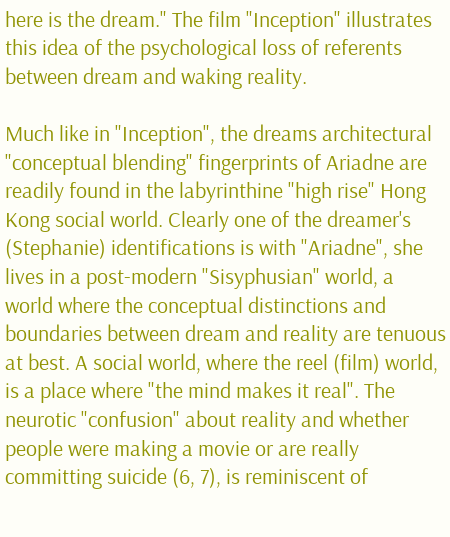here is the dream." The film "Inception" illustrates this idea of the psychological loss of referents between dream and waking reality.

Much like in "Inception", the dreams architectural "conceptual blending" fingerprints of Ariadne are readily found in the labyrinthine "high rise" Hong Kong social world. Clearly one of the dreamer's (Stephanie) identifications is with "Ariadne", she lives in a post-modern "Sisyphusian" world, a world where the conceptual distinctions and boundaries between dream and reality are tenuous at best. A social world, where the reel (film) world, is a place where "the mind makes it real". The neurotic "confusion" about reality and whether people were making a movie or are really committing suicide (6, 7), is reminiscent of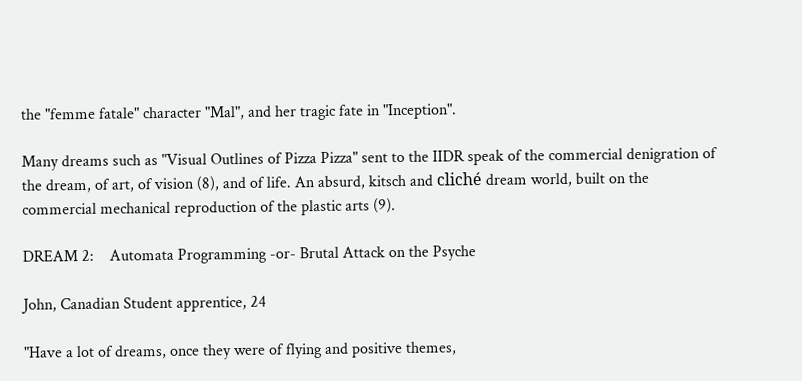the "femme fatale" character "Mal", and her tragic fate in "Inception".

Many dreams such as "Visual Outlines of Pizza Pizza" sent to the IIDR speak of the commercial denigration of the dream, of art, of vision (8), and of life. An absurd, kitsch and cliché dream world, built on the commercial mechanical reproduction of the plastic arts (9).

DREAM 2:    Automata Programming -or- Brutal Attack on the Psyche

John, Canadian Student apprentice, 24

"Have a lot of dreams, once they were of flying and positive themes,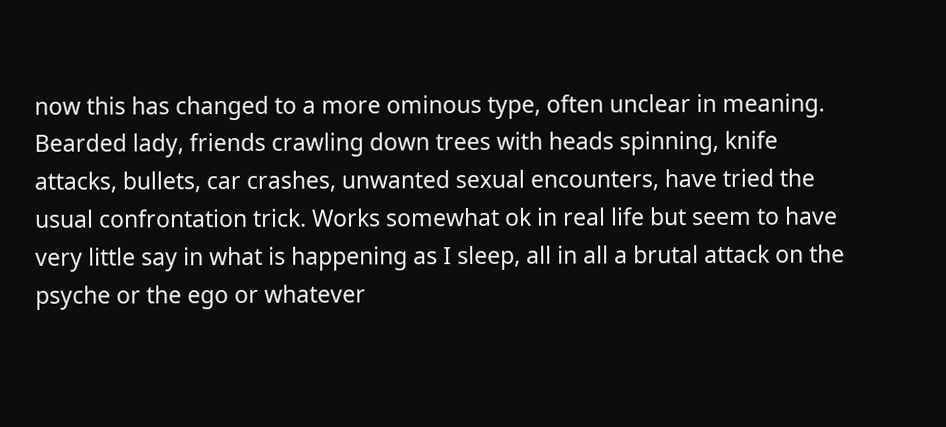now this has changed to a more ominous type, often unclear in meaning. Bearded lady, friends crawling down trees with heads spinning, knife attacks, bullets, car crashes, unwanted sexual encounters, have tried the usual confrontation trick. Works somewhat ok in real life but seem to have very little say in what is happening as I sleep, all in all a brutal attack on the psyche or the ego or whatever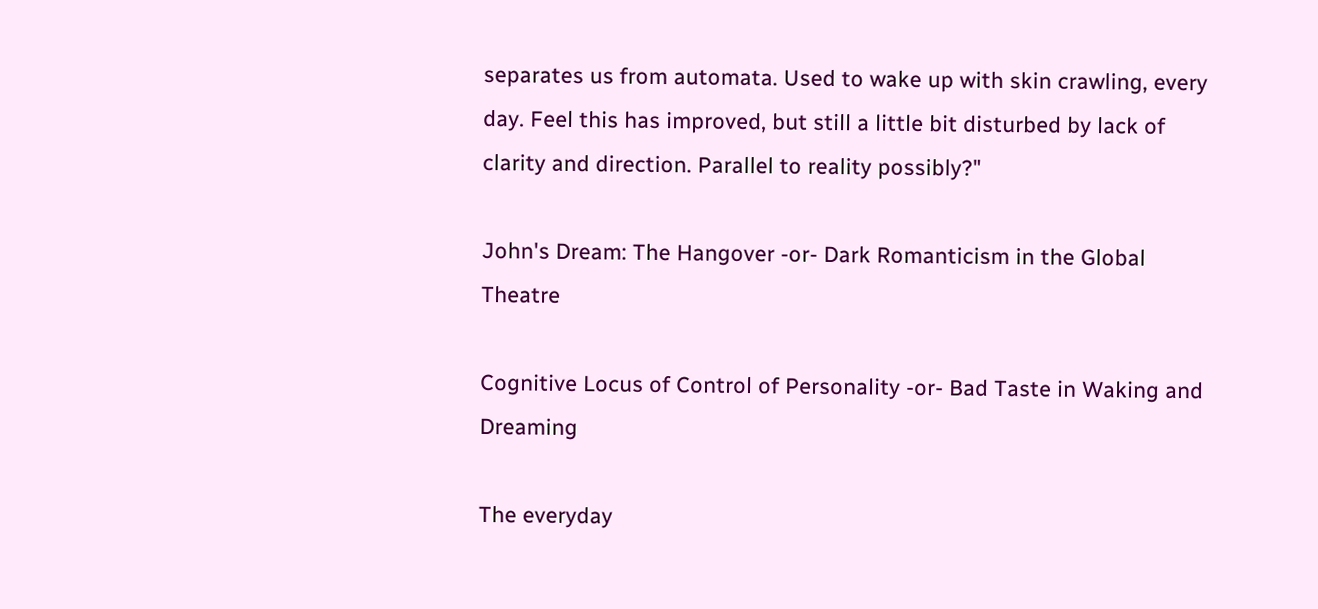separates us from automata. Used to wake up with skin crawling, every day. Feel this has improved, but still a little bit disturbed by lack of clarity and direction. Parallel to reality possibly?"

John's Dream: The Hangover -or- Dark Romanticism in the Global Theatre

Cognitive Locus of Control of Personality -or- Bad Taste in Waking and Dreaming

The everyday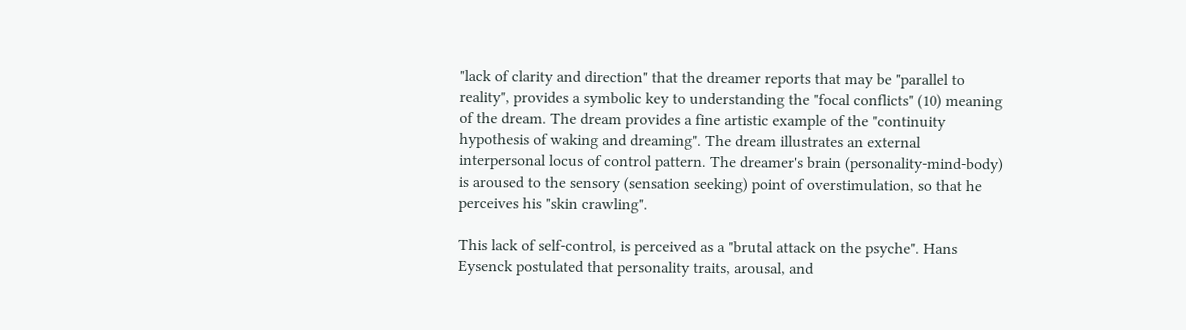"lack of clarity and direction" that the dreamer reports that may be "parallel to reality", provides a symbolic key to understanding the "focal conflicts" (10) meaning of the dream. The dream provides a fine artistic example of the "continuity hypothesis of waking and dreaming". The dream illustrates an external interpersonal locus of control pattern. The dreamer's brain (personality-mind-body) is aroused to the sensory (sensation seeking) point of overstimulation, so that he perceives his "skin crawling".

This lack of self-control, is perceived as a "brutal attack on the psyche". Hans Eysenck postulated that personality traits, arousal, and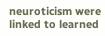neuroticism were linked to learned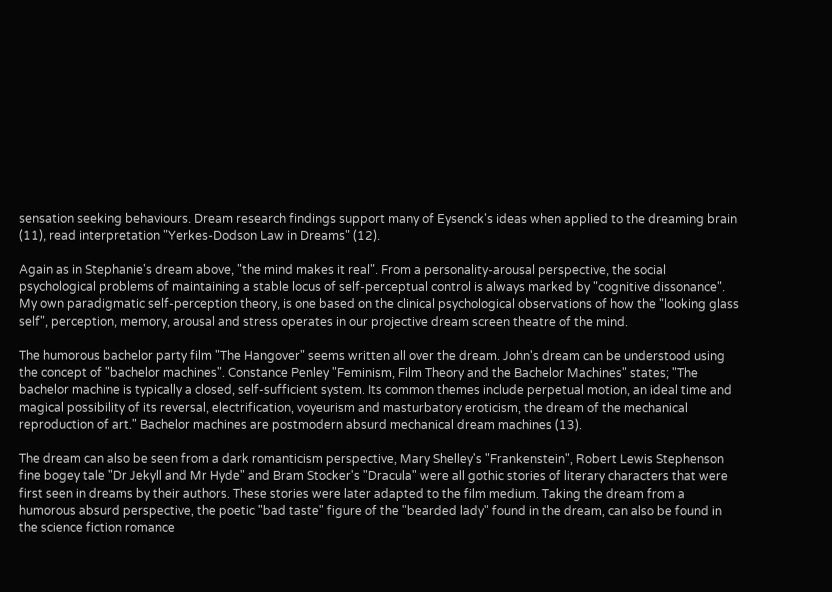sensation seeking behaviours. Dream research findings support many of Eysenck's ideas when applied to the dreaming brain (11), read interpretation "Yerkes-Dodson Law in Dreams" (12).

Again as in Stephanie's dream above, "the mind makes it real". From a personality-arousal perspective, the social psychological problems of maintaining a stable locus of self-perceptual control is always marked by "cognitive dissonance". My own paradigmatic self-perception theory, is one based on the clinical psychological observations of how the "looking glass self", perception, memory, arousal and stress operates in our projective dream screen theatre of the mind.

The humorous bachelor party film "The Hangover" seems written all over the dream. John's dream can be understood using the concept of "bachelor machines". Constance Penley "Feminism, Film Theory and the Bachelor Machines" states; "The bachelor machine is typically a closed, self-sufficient system. Its common themes include perpetual motion, an ideal time and magical possibility of its reversal, electrification, voyeurism and masturbatory eroticism, the dream of the mechanical reproduction of art." Bachelor machines are postmodern absurd mechanical dream machines (13).

The dream can also be seen from a dark romanticism perspective, Mary Shelley's "Frankenstein", Robert Lewis Stephenson fine bogey tale "Dr Jekyll and Mr Hyde" and Bram Stocker's "Dracula" were all gothic stories of literary characters that were first seen in dreams by their authors. These stories were later adapted to the film medium. Taking the dream from a humorous absurd perspective, the poetic "bad taste" figure of the "bearded lady" found in the dream, can also be found in the science fiction romance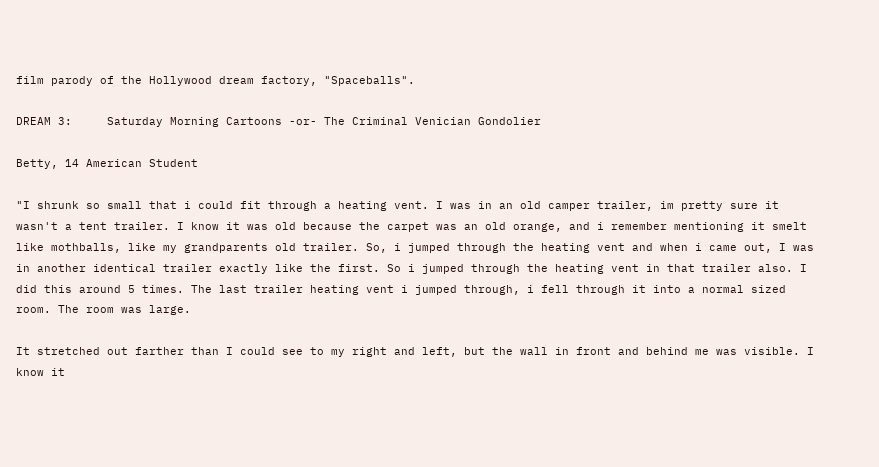film parody of the Hollywood dream factory, "Spaceballs".

DREAM 3:     Saturday Morning Cartoons -or- The Criminal Venician Gondolier

Betty, 14 American Student

"I shrunk so small that i could fit through a heating vent. I was in an old camper trailer, im pretty sure it wasn't a tent trailer. I know it was old because the carpet was an old orange, and i remember mentioning it smelt like mothballs, like my grandparents old trailer. So, i jumped through the heating vent and when i came out, I was in another identical trailer exactly like the first. So i jumped through the heating vent in that trailer also. I did this around 5 times. The last trailer heating vent i jumped through, i fell through it into a normal sized room. The room was large.

It stretched out farther than I could see to my right and left, but the wall in front and behind me was visible. I know it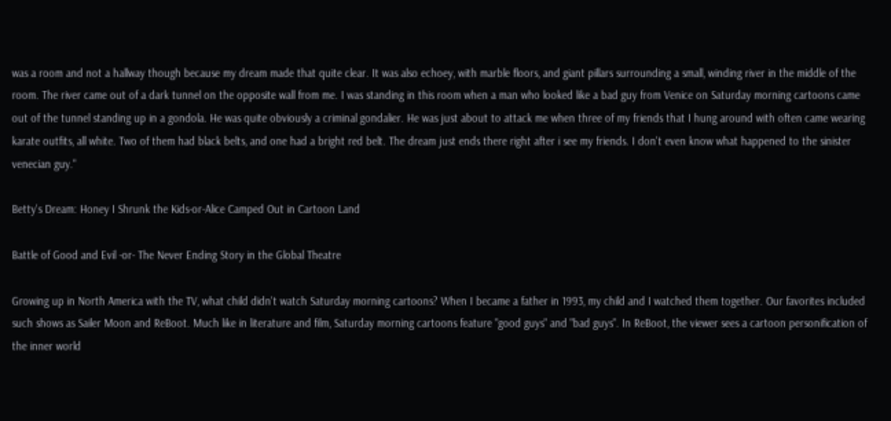was a room and not a hallway though because my dream made that quite clear. It was also echoey, with marble floors, and giant pillars surrounding a small, winding river in the middle of the room. The river came out of a dark tunnel on the opposite wall from me. I was standing in this room when a man who looked like a bad guy from Venice on Saturday morning cartoons came out of the tunnel standing up in a gondola. He was quite obviously a criminal gondalier. He was just about to attack me when three of my friends that I hung around with often came wearing karate outfits, all white. Two of them had black belts, and one had a bright red belt. The dream just ends there right after i see my friends. I don't even know what happened to the sinister venecian guy."

Betty's Dream: Honey I Shrunk the Kids-or-Alice Camped Out in Cartoon Land

Battle of Good and Evil -or- The Never Ending Story in the Global Theatre

Growing up in North America with the TV, what child didn't watch Saturday morning cartoons? When I became a father in 1993, my child and I watched them together. Our favorites included such shows as Sailer Moon and ReBoot. Much like in literature and film, Saturday morning cartoons feature "good guys" and "bad guys". In ReBoot, the viewer sees a cartoon personification of the inner world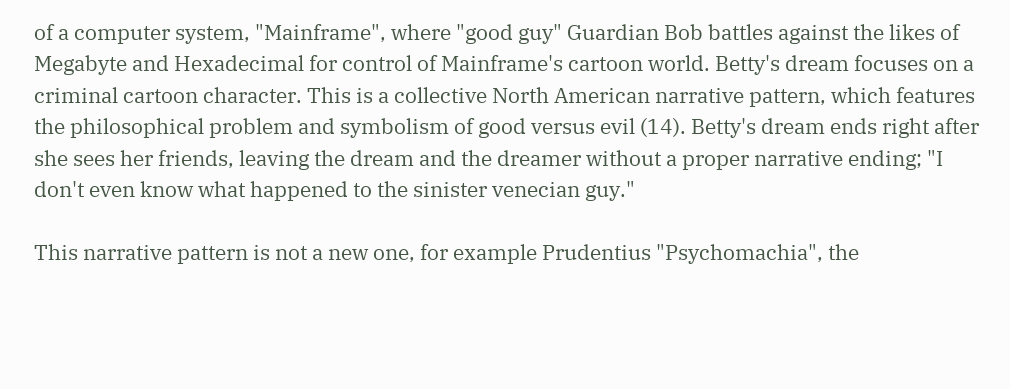of a computer system, "Mainframe", where "good guy" Guardian Bob battles against the likes of Megabyte and Hexadecimal for control of Mainframe's cartoon world. Betty's dream focuses on a criminal cartoon character. This is a collective North American narrative pattern, which features the philosophical problem and symbolism of good versus evil (14). Betty's dream ends right after she sees her friends, leaving the dream and the dreamer without a proper narrative ending; "I don't even know what happened to the sinister venecian guy."

This narrative pattern is not a new one, for example Prudentius "Psychomachia", the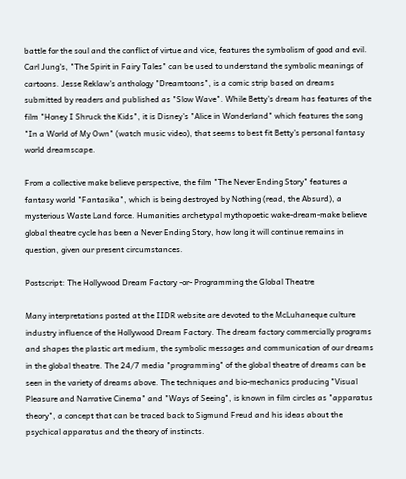battle for the soul and the conflict of virtue and vice, features the symbolism of good and evil. Carl Jung's, "The Spirit in Fairy Tales" can be used to understand the symbolic meanings of cartoons. Jesse Reklaw's anthology "Dreamtoons", is a comic strip based on dreams submitted by readers and published as "Slow Wave". While Betty's dream has features of the film "Honey I Shruck the Kids", it is Disney's "Alice in Wonderland" which features the song "In a World of My Own" (watch music video), that seems to best fit Betty's personal fantasy world dreamscape.

From a collective make believe perspective, the film "The Never Ending Story" features a fantasy world "Fantasika", which is being destroyed by Nothing (read, the Absurd), a mysterious Waste Land force. Humanities archetypal mythopoetic wake-dream-make believe global theatre cycle has been a Never Ending Story, how long it will continue remains in question, given our present circumstances.

Postscript: The Hollywood Dream Factory -or- Programming the Global Theatre

Many interpretations posted at the IIDR website are devoted to the McLuhaneque culture industry influence of the Hollywood Dream Factory. The dream factory commercially programs and shapes the plastic art medium, the symbolic messages and communication of our dreams in the global theatre. The 24/7 media "programming" of the global theatre of dreams can be seen in the variety of dreams above. The techniques and bio-mechanics producing "Visual Pleasure and Narrative Cinema" and "Ways of Seeing", is known in film circles as "apparatus theory", a concept that can be traced back to Sigmund Freud and his ideas about the psychical apparatus and the theory of instincts.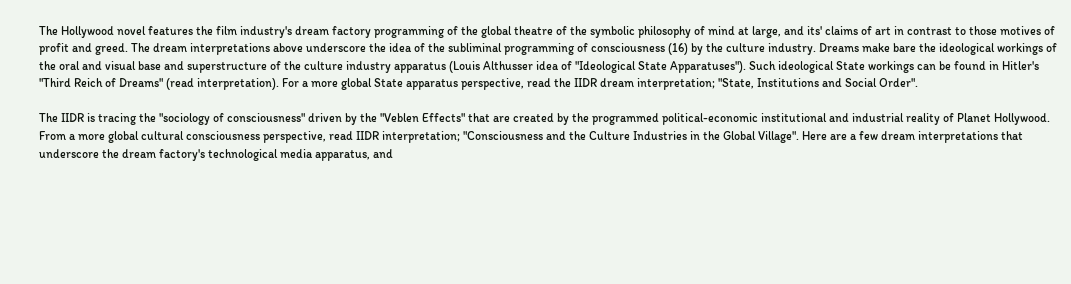The Hollywood novel features the film industry's dream factory programming of the global theatre of the symbolic philosophy of mind at large, and its' claims of art in contrast to those motives of profit and greed. The dream interpretations above underscore the idea of the subliminal programming of consciousness (16) by the culture industry. Dreams make bare the ideological workings of the oral and visual base and superstructure of the culture industry apparatus (Louis Althusser idea of "Ideological State Apparatuses"). Such ideological State workings can be found in Hitler's "Third Reich of Dreams" (read interpretation). For a more global State apparatus perspective, read the IIDR dream interpretation; "State, Institutions and Social Order".

The IIDR is tracing the "sociology of consciousness" driven by the "Veblen Effects" that are created by the programmed political-economic institutional and industrial reality of Planet Hollywood. From a more global cultural consciousness perspective, read IIDR interpretation; "Consciousness and the Culture Industries in the Global Village". Here are a few dream interpretations that underscore the dream factory's technological media apparatus, and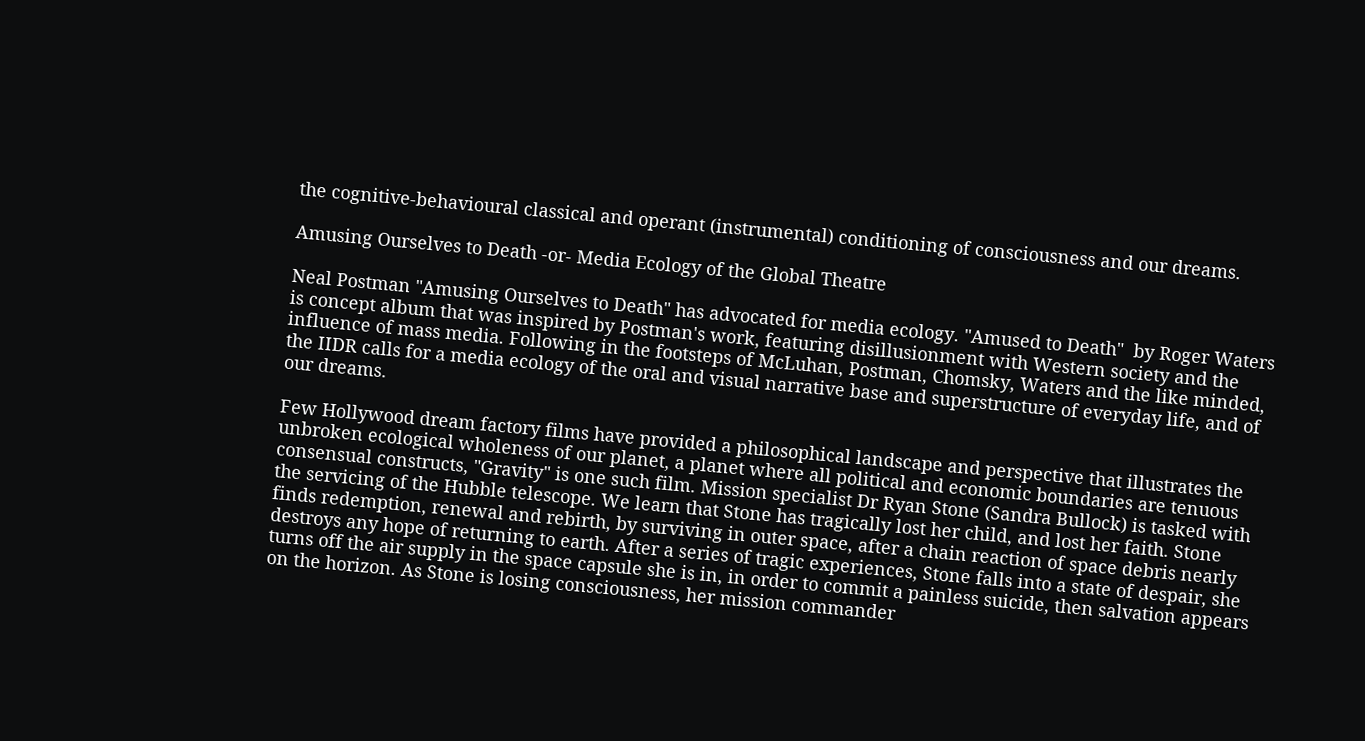the cognitive-behavioural classical and operant (instrumental) conditioning of consciousness and our dreams.

Amusing Ourselves to Death -or- Media Ecology of the Global Theatre

Neal Postman "Amusing Ourselves to Death" has advocated for media ecology. "Amused to Death"  by Roger Waters is concept album that was inspired by Postman's work, featuring disillusionment with Western society and the influence of mass media. Following in the footsteps of McLuhan, Postman, Chomsky, Waters and the like minded, the IIDR calls for a media ecology of the oral and visual narrative base and superstructure of everyday life, and of our dreams.

Few Hollywood dream factory films have provided a philosophical landscape and perspective that illustrates the unbroken ecological wholeness of our planet, a planet where all political and economic boundaries are tenuous consensual constructs, "Gravity" is one such film. Mission specialist Dr Ryan Stone (Sandra Bullock) is tasked with the servicing of the Hubble telescope. We learn that Stone has tragically lost her child, and lost her faith. Stone finds redemption, renewal and rebirth, by surviving in outer space, after a chain reaction of space debris nearly destroys any hope of returning to earth. After a series of tragic experiences, Stone falls into a state of despair, she turns off the air supply in the space capsule she is in, in order to commit a painless suicide, then salvation appears on the horizon. As Stone is losing consciousness, her mission commander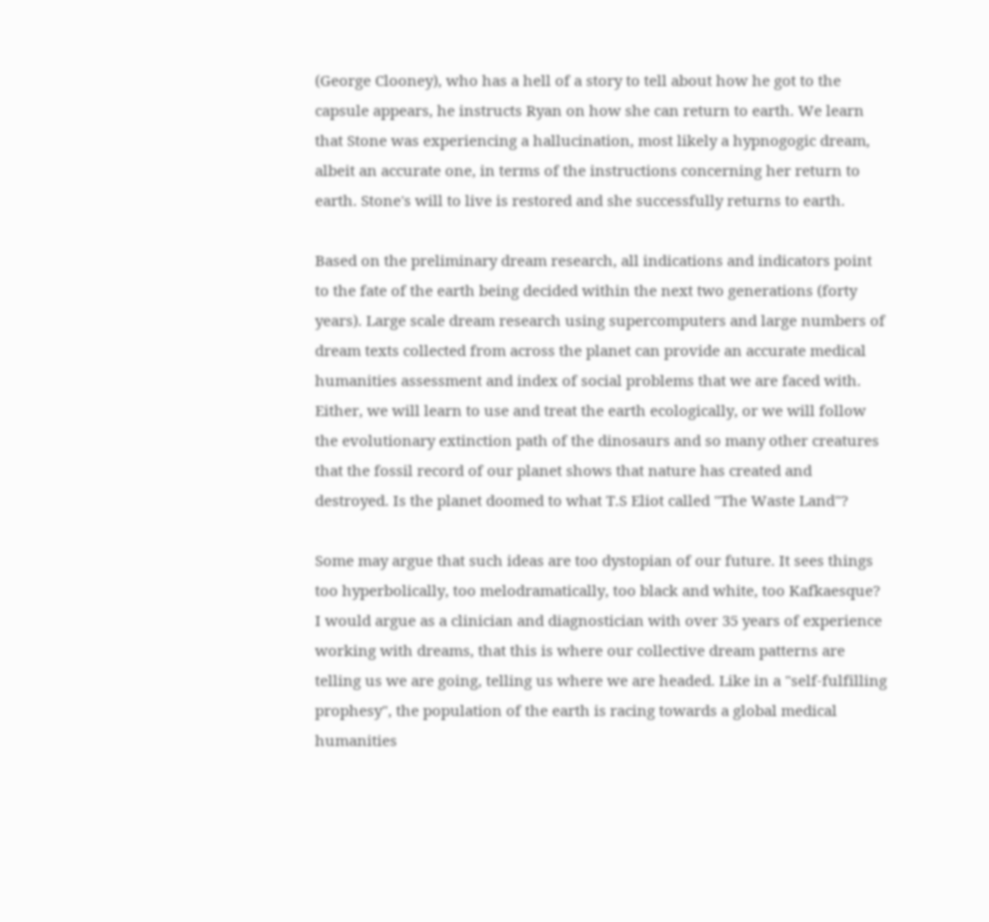(George Clooney), who has a hell of a story to tell about how he got to the capsule appears, he instructs Ryan on how she can return to earth. We learn that Stone was experiencing a hallucination, most likely a hypnogogic dream, albeit an accurate one, in terms of the instructions concerning her return to earth. Stone's will to live is restored and she successfully returns to earth.

Based on the preliminary dream research, all indications and indicators point to the fate of the earth being decided within the next two generations (forty years). Large scale dream research using supercomputers and large numbers of dream texts collected from across the planet can provide an accurate medical humanities assessment and index of social problems that we are faced with. Either, we will learn to use and treat the earth ecologically, or we will follow the evolutionary extinction path of the dinosaurs and so many other creatures that the fossil record of our planet shows that nature has created and destroyed. Is the planet doomed to what T.S Eliot called "The Waste Land"?

Some may argue that such ideas are too dystopian of our future. It sees things too hyperbolically, too melodramatically, too black and white, too Kafkaesque? I would argue as a clinician and diagnostician with over 35 years of experience working with dreams, that this is where our collective dream patterns are telling us we are going, telling us where we are headed. Like in a "self-fulfilling prophesy", the population of the earth is racing towards a global medical humanities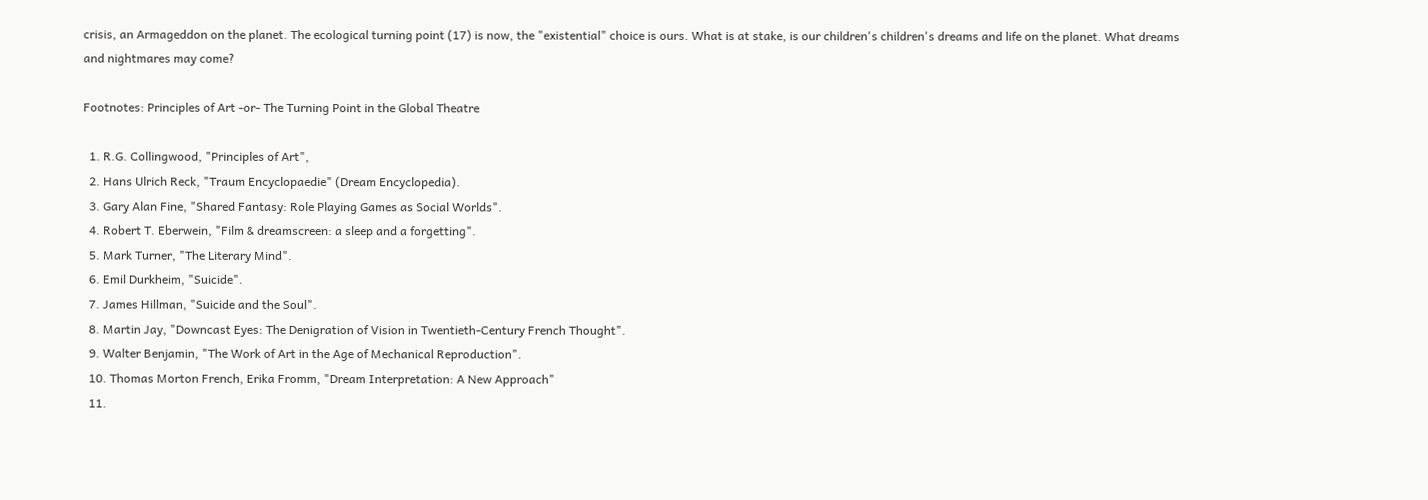crisis, an Armageddon on the planet. The ecological turning point (17) is now, the "existential" choice is ours. What is at stake, is our children's children's dreams and life on the planet. What dreams and nightmares may come?

Footnotes: Principles of Art -or- The Turning Point in the Global Theatre

  1. R.G. Collingwood, "Principles of Art",
  2. Hans Ulrich Reck, "Traum Encyclopaedie" (Dream Encyclopedia).
  3. Gary Alan Fine, "Shared Fantasy: Role Playing Games as Social Worlds".
  4. Robert T. Eberwein, "Film & dreamscreen: a sleep and a forgetting".
  5. Mark Turner, "The Literary Mind".
  6. Emil Durkheim, "Suicide".
  7. James Hillman, "Suicide and the Soul".
  8. Martin Jay, "Downcast Eyes: The Denigration of Vision in Twentieth-Century French Thought".
  9. Walter Benjamin, "The Work of Art in the Age of Mechanical Reproduction".
  10. Thomas Morton French, Erika Fromm, "Dream Interpretation: A New Approach"
  11.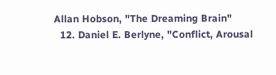Allan Hobson, "The Dreaming Brain"
  12. Daniel E. Berlyne, "Conflict, Arousal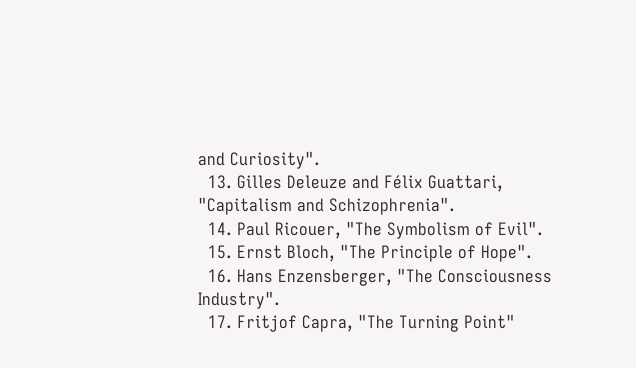and Curiosity".
  13. Gilles Deleuze and Félix Guattari, "Capitalism and Schizophrenia".
  14. Paul Ricouer, "The Symbolism of Evil".
  15. Ernst Bloch, "The Principle of Hope".
  16. Hans Enzensberger, "The Consciousness Industry".
  17. Fritjof Capra, "The Turning Point"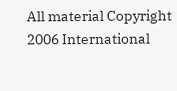All material Copyright 2006 International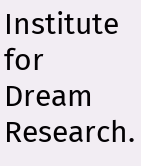Institute for Dream Research.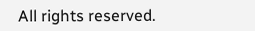All rights reserved.